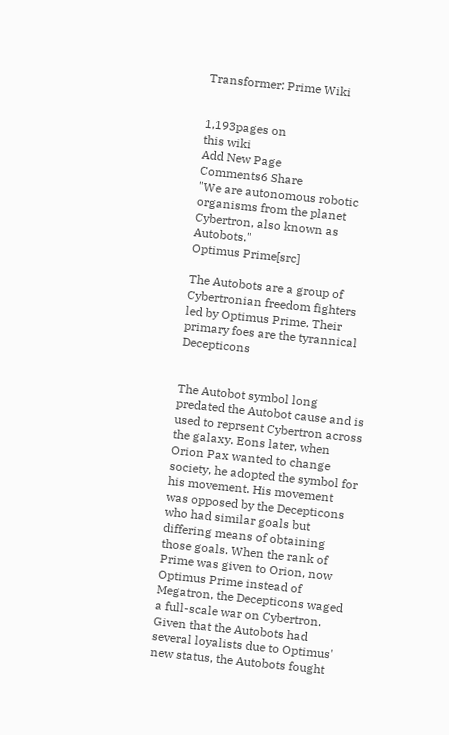Transformer: Prime Wiki


1,193pages on
this wiki
Add New Page
Comments6 Share
"We are autonomous robotic organisms from the planet Cybertron, also known as Autobots."
Optimus Prime[src]

The Autobots are a group of Cybertronian freedom fighters led by Optimus Prime. Their primary foes are the tyrannical Decepticons


The Autobot symbol long predated the Autobot cause and is used to reprsent Cybertron across the galaxy. Eons later, when Orion Pax wanted to change society, he adopted the symbol for his movement. His movement was opposed by the Decepticons who had similar goals but differing means of obtaining those goals. When the rank of Prime was given to Orion, now Optimus Prime instead of Megatron, the Decepticons waged a full-scale war on Cybertron. Given that the Autobots had several loyalists due to Optimus' new status, the Autobots fought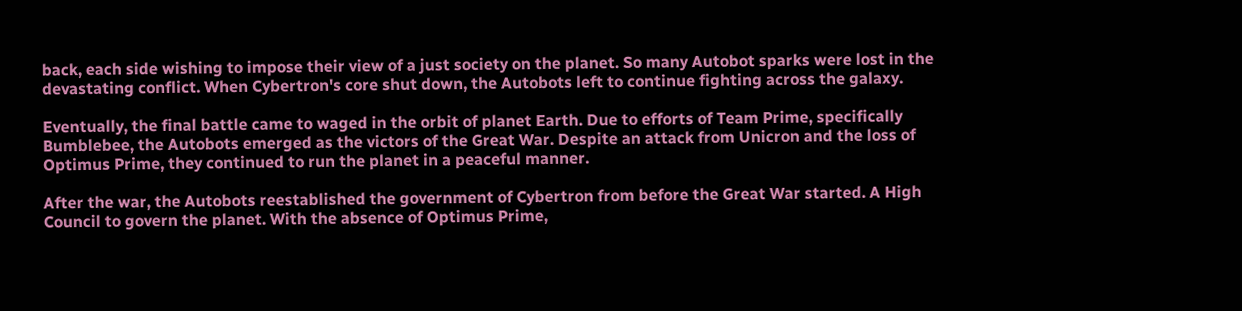back, each side wishing to impose their view of a just society on the planet. So many Autobot sparks were lost in the devastating conflict. When Cybertron's core shut down, the Autobots left to continue fighting across the galaxy.

Eventually, the final battle came to waged in the orbit of planet Earth. Due to efforts of Team Prime, specifically Bumblebee, the Autobots emerged as the victors of the Great War. Despite an attack from Unicron and the loss of Optimus Prime, they continued to run the planet in a peaceful manner.

After the war, the Autobots reestablished the government of Cybertron from before the Great War started. A High Council to govern the planet. With the absence of Optimus Prime,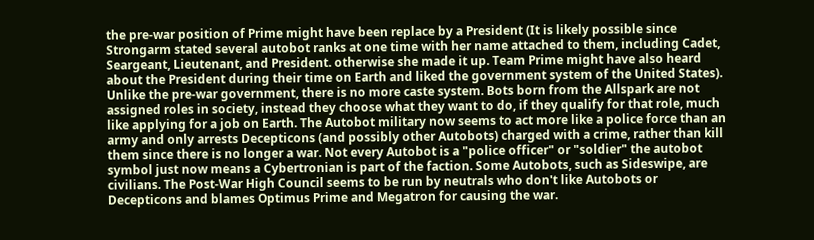the pre-war position of Prime might have been replace by a President (It is likely possible since Strongarm stated several autobot ranks at one time with her name attached to them, including Cadet, Seargeant, Lieutenant, and President. otherwise she made it up. Team Prime might have also heard about the President during their time on Earth and liked the government system of the United States). Unlike the pre-war government, there is no more caste system. Bots born from the Allspark are not assigned roles in society, instead they choose what they want to do, if they qualify for that role, much like applying for a job on Earth. The Autobot military now seems to act more like a police force than an army and only arrests Decepticons (and possibly other Autobots) charged with a crime, rather than kill them since there is no longer a war. Not every Autobot is a "police officer" or "soldier" the autobot symbol just now means a Cybertronian is part of the faction. Some Autobots, such as Sideswipe, are civilians. The Post-War High Council seems to be run by neutrals who don't like Autobots or Decepticons and blames Optimus Prime and Megatron for causing the war.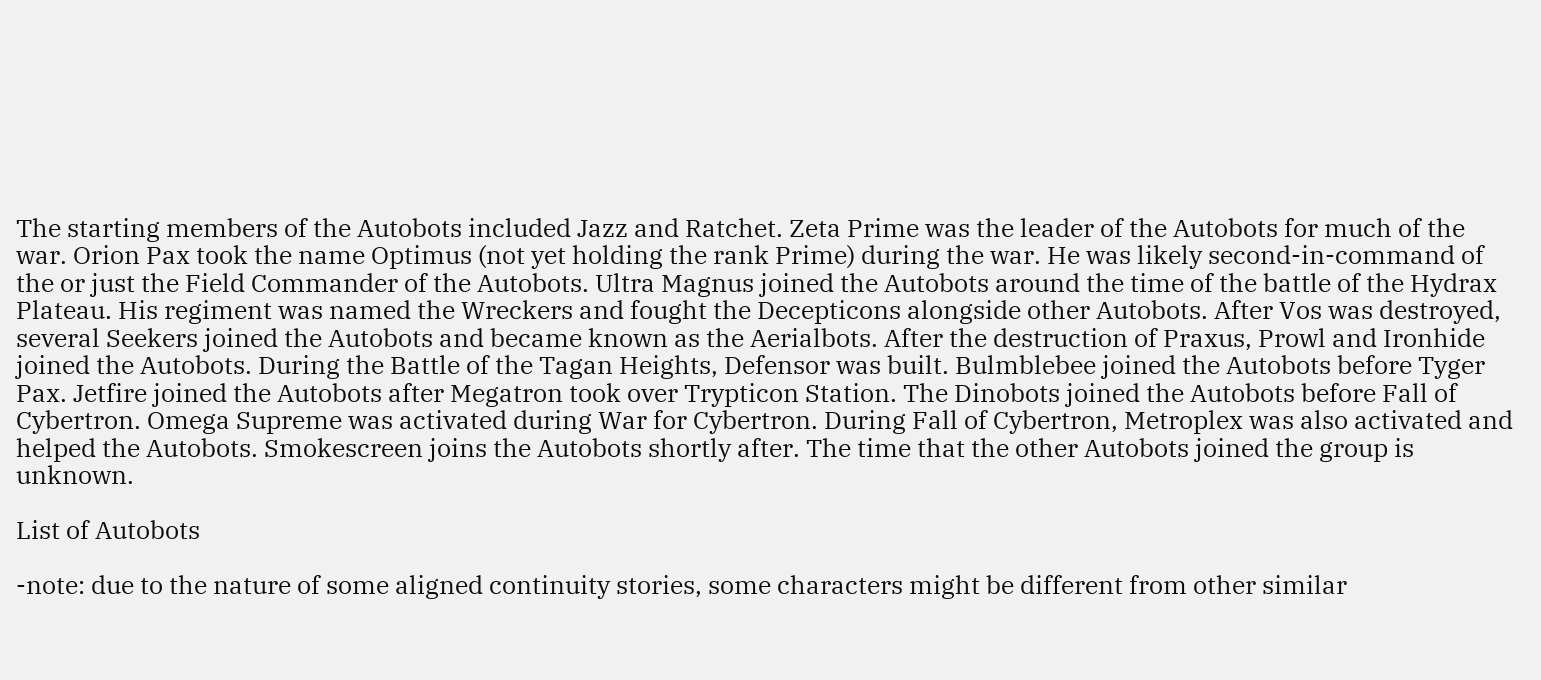The starting members of the Autobots included Jazz and Ratchet. Zeta Prime was the leader of the Autobots for much of the war. Orion Pax took the name Optimus (not yet holding the rank Prime) during the war. He was likely second-in-command of the or just the Field Commander of the Autobots. Ultra Magnus joined the Autobots around the time of the battle of the Hydrax Plateau. His regiment was named the Wreckers and fought the Decepticons alongside other Autobots. After Vos was destroyed, several Seekers joined the Autobots and became known as the Aerialbots. After the destruction of Praxus, Prowl and Ironhide joined the Autobots. During the Battle of the Tagan Heights, Defensor was built. Bulmblebee joined the Autobots before Tyger Pax. Jetfire joined the Autobots after Megatron took over Trypticon Station. The Dinobots joined the Autobots before Fall of Cybertron. Omega Supreme was activated during War for Cybertron. During Fall of Cybertron, Metroplex was also activated and helped the Autobots. Smokescreen joins the Autobots shortly after. The time that the other Autobots joined the group is unknown.

List of Autobots

-note: due to the nature of some aligned continuity stories, some characters might be different from other similar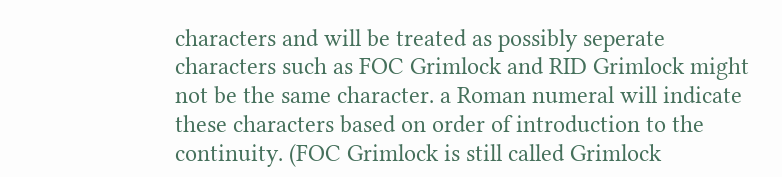characters and will be treated as possibly seperate characters such as FOC Grimlock and RID Grimlock might not be the same character. a Roman numeral will indicate these characters based on order of introduction to the continuity. (FOC Grimlock is still called Grimlock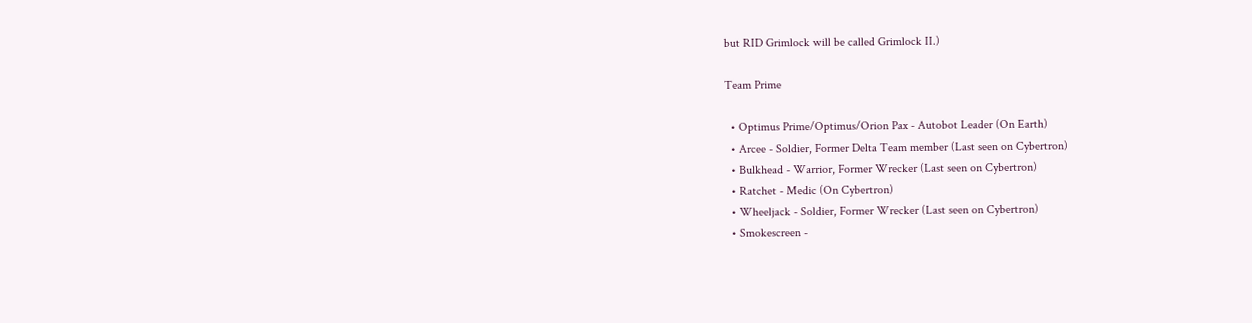but RID Grimlock will be called Grimlock II.)

Team Prime

  • Optimus Prime/Optimus/Orion Pax - Autobot Leader (On Earth)
  • Arcee - Soldier, Former Delta Team member (Last seen on Cybertron)
  • Bulkhead - Warrior, Former Wrecker (Last seen on Cybertron)
  • Ratchet - Medic (On Cybertron)
  • Wheeljack - Soldier, Former Wrecker (Last seen on Cybertron)
  • Smokescreen -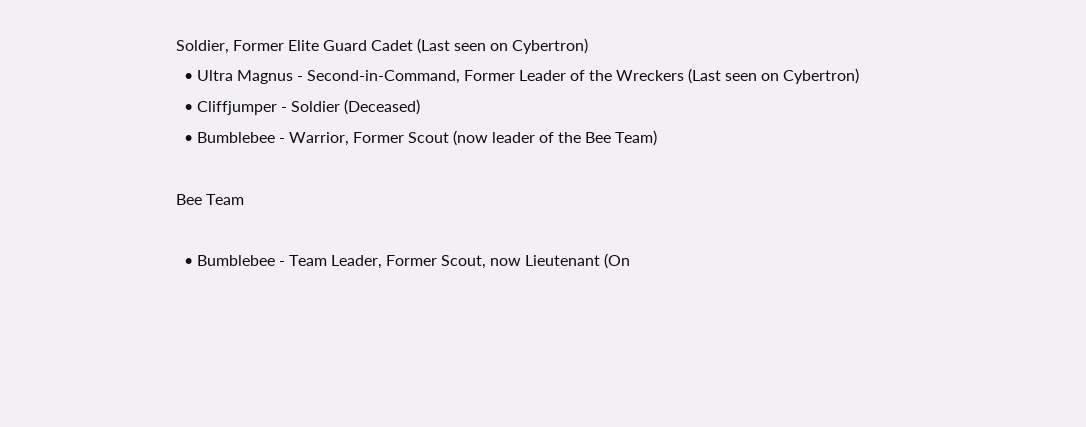Soldier, Former Elite Guard Cadet (Last seen on Cybertron)
  • Ultra Magnus - Second-in-Command, Former Leader of the Wreckers (Last seen on Cybertron)
  • Cliffjumper - Soldier (Deceased)
  • Bumblebee - Warrior, Former Scout (now leader of the Bee Team)

Bee Team

  • Bumblebee - Team Leader, Former Scout, now Lieutenant (On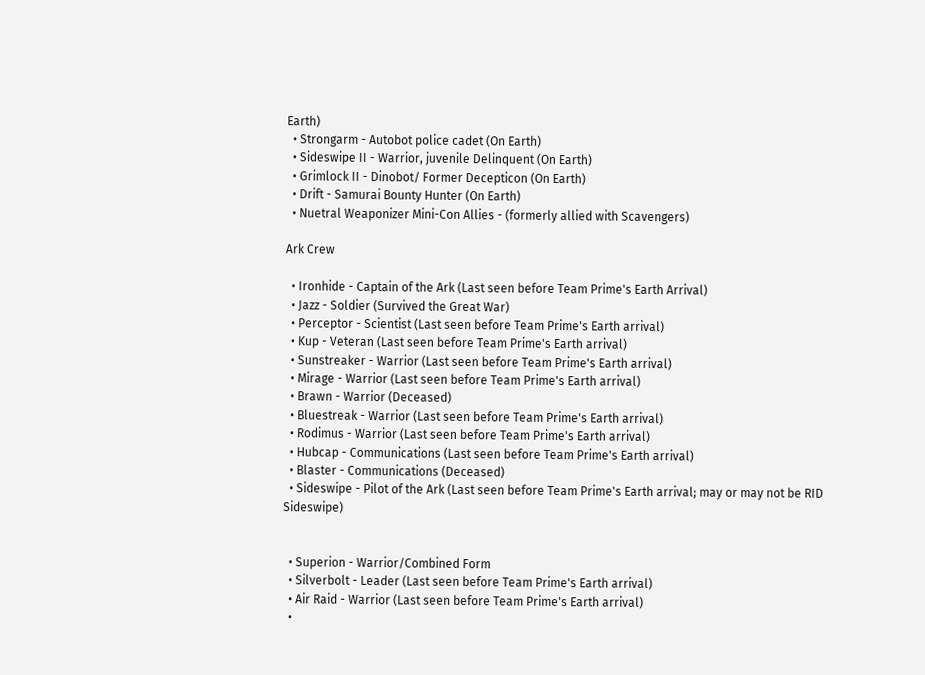Earth)
  • Strongarm - Autobot police cadet (On Earth)
  • Sideswipe II - Warrior, juvenile Delinquent (On Earth)
  • Grimlock II - Dinobot/ Former Decepticon (On Earth)
  • Drift - Samurai Bounty Hunter (On Earth)
  • Nuetral Weaponizer Mini-Con Allies - (formerly allied with Scavengers)

Ark Crew

  • Ironhide - Captain of the Ark (Last seen before Team Prime's Earth Arrival)
  • Jazz - Soldier (Survived the Great War)
  • Perceptor - Scientist (Last seen before Team Prime's Earth arrival)
  • Kup - Veteran (Last seen before Team Prime's Earth arrival)
  • Sunstreaker - Warrior (Last seen before Team Prime's Earth arrival)
  • Mirage - Warrior (Last seen before Team Prime's Earth arrival)
  • Brawn - Warrior (Deceased)
  • Bluestreak - Warrior (Last seen before Team Prime's Earth arrival)
  • Rodimus - Warrior (Last seen before Team Prime's Earth arrival)
  • Hubcap - Communications (Last seen before Team Prime's Earth arrival)
  • Blaster - Communications (Deceased)
  • Sideswipe - Pilot of the Ark (Last seen before Team Prime's Earth arrival; may or may not be RID Sideswipe)


  • Superion - Warrior/Combined Form
  • Silverbolt - Leader (Last seen before Team Prime's Earth arrival)
  • Air Raid - Warrior (Last seen before Team Prime's Earth arrival)
  •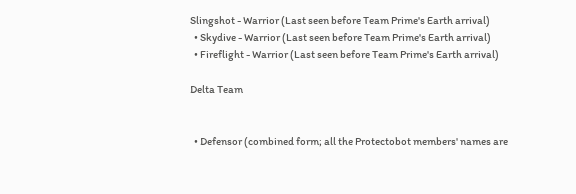Slingshot - Warrior (Last seen before Team Prime's Earth arrival)
  • Skydive - Warrior (Last seen before Team Prime's Earth arrival)
  • Fireflight - Warrior (Last seen before Team Prime's Earth arrival)

Delta Team


  • Defensor (combined form; all the Protectobot members' names are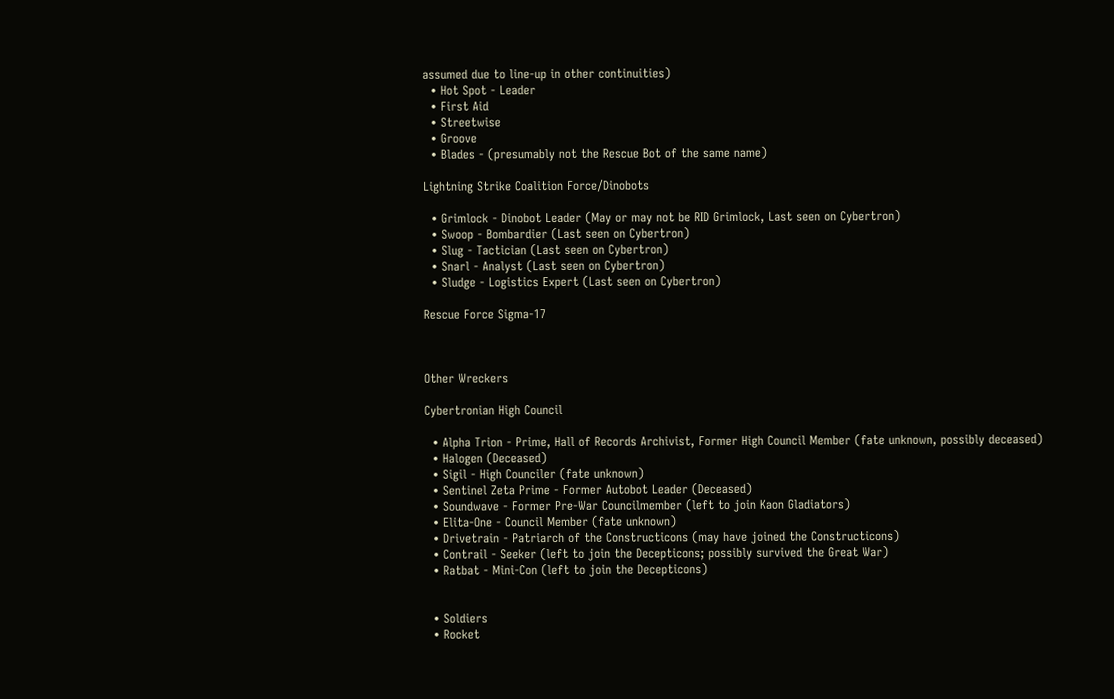assumed due to line-up in other continuities)
  • Hot Spot - Leader
  • First Aid
  • Streetwise
  • Groove
  • Blades - (presumably not the Rescue Bot of the same name)

Lightning Strike Coalition Force/Dinobots

  • Grimlock - Dinobot Leader (May or may not be RID Grimlock, Last seen on Cybertron)
  • Swoop - Bombardier (Last seen on Cybertron)
  • Slug - Tactician (Last seen on Cybertron)
  • Snarl - Analyst (Last seen on Cybertron)
  • Sludge - Logistics Expert (Last seen on Cybertron)

Rescue Force Sigma-17



Other Wreckers

Cybertronian High Council

  • Alpha Trion - Prime, Hall of Records Archivist, Former High Council Member (fate unknown, possibly deceased)
  • Halogen (Deceased)
  • Sigil - High Counciler (fate unknown)
  • Sentinel Zeta Prime - Former Autobot Leader (Deceased)
  • Soundwave - Former Pre-War Councilmember (left to join Kaon Gladiators)
  • Elita-One - Council Member (fate unknown)
  • Drivetrain - Patriarch of the Constructicons (may have joined the Constructicons)
  • Contrail - Seeker (left to join the Decepticons; possibly survived the Great War)
  • Ratbat - Mini-Con (left to join the Decepticons)


  • Soldiers
  • Rocket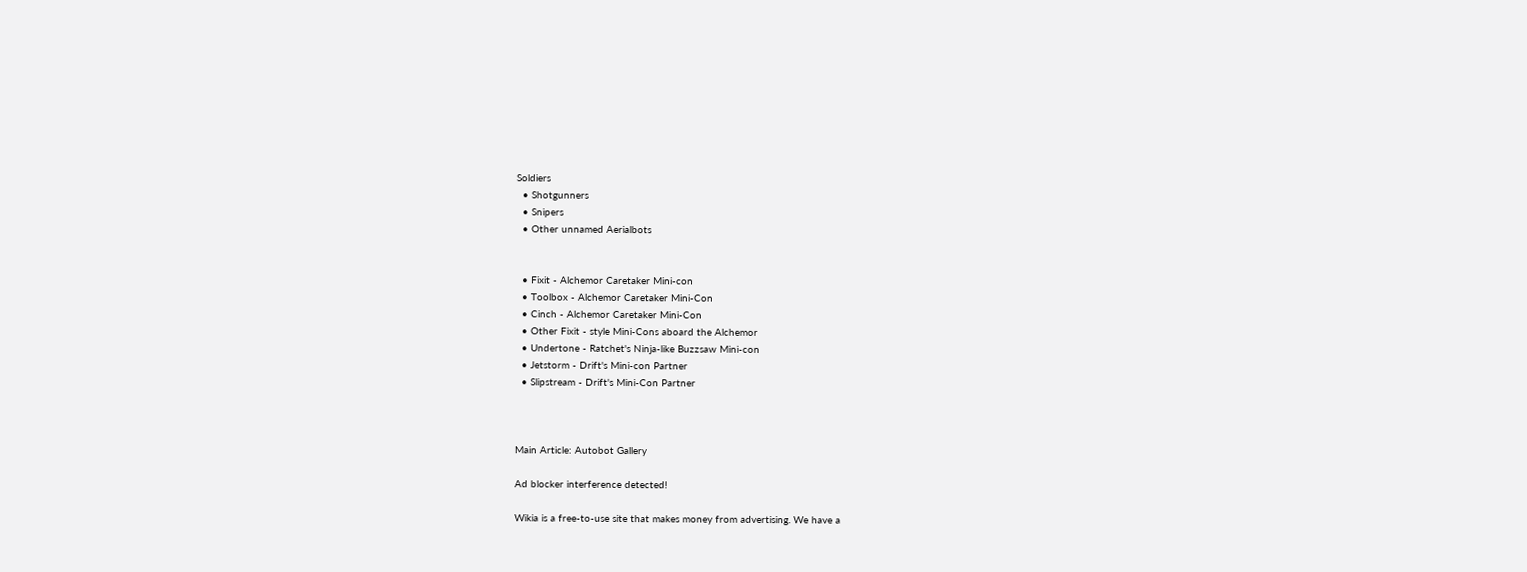Soldiers
  • Shotgunners
  • Snipers
  • Other unnamed Aerialbots


  • Fixit - Alchemor Caretaker Mini-con
  • Toolbox - Alchemor Caretaker Mini-Con
  • Cinch - Alchemor Caretaker Mini-Con
  • Other Fixit - style Mini-Cons aboard the Alchemor
  • Undertone - Ratchet's Ninja-like Buzzsaw Mini-con
  • Jetstorm - Drift's Mini-con Partner
  • Slipstream - Drift's Mini-Con Partner



Main Article: Autobot Gallery

Ad blocker interference detected!

Wikia is a free-to-use site that makes money from advertising. We have a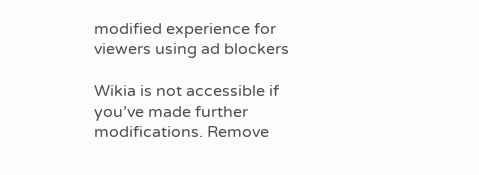modified experience for viewers using ad blockers

Wikia is not accessible if you’ve made further modifications. Remove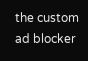the custom ad blocker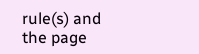rule(s) and the page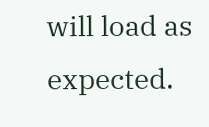will load as expected.